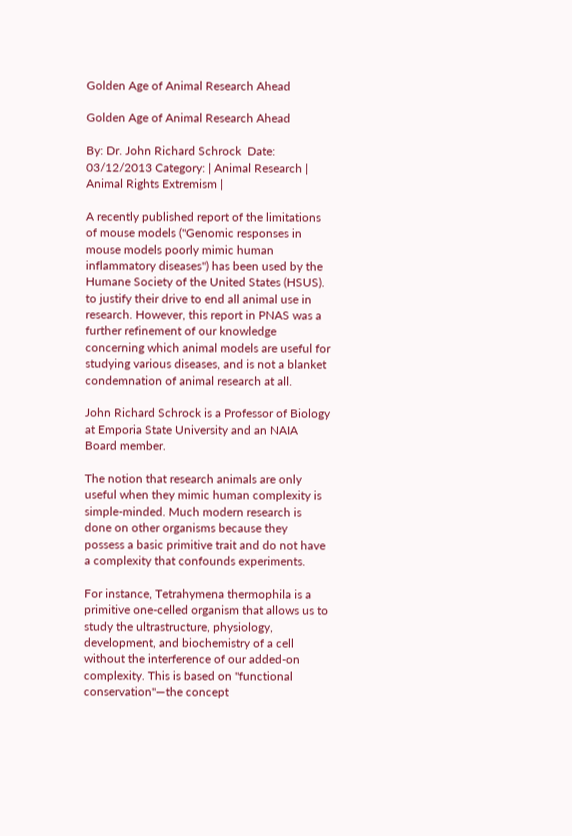Golden Age of Animal Research Ahead

Golden Age of Animal Research Ahead

By: Dr. John Richard Schrock  Date: 03/12/2013 Category: | Animal Research | Animal Rights Extremism |

A recently published report of the limitations of mouse models ("Genomic responses in mouse models poorly mimic human inflammatory diseases") has been used by the Humane Society of the United States (HSUS). to justify their drive to end all animal use in research. However, this report in PNAS was a further refinement of our knowledge concerning which animal models are useful for studying various diseases, and is not a blanket condemnation of animal research at all.

John Richard Schrock is a Professor of Biology at Emporia State University and an NAIA Board member.

The notion that research animals are only useful when they mimic human complexity is simple-minded. Much modern research is done on other organisms because they possess a basic primitive trait and do not have a complexity that confounds experiments.

For instance, Tetrahymena thermophila is a primitive one-celled organism that allows us to study the ultrastructure, physiology, development, and biochemistry of a cell without the interference of our added-on complexity. This is based on "functional conservation"—the concept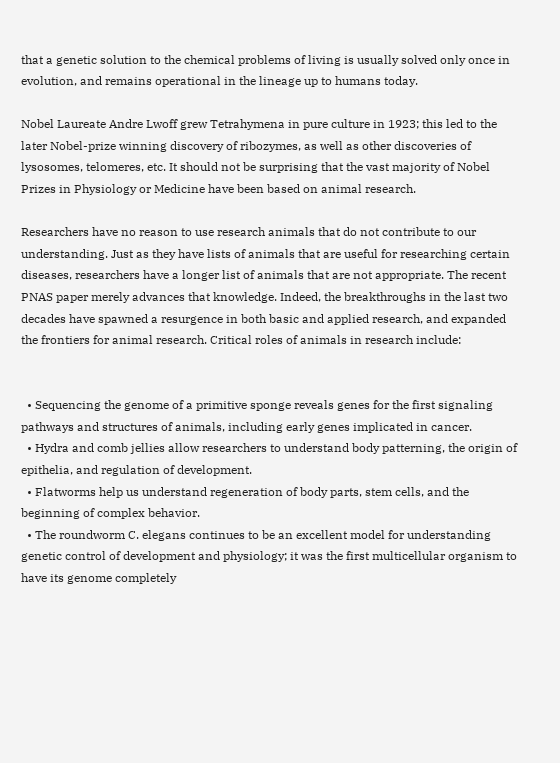that a genetic solution to the chemical problems of living is usually solved only once in evolution, and remains operational in the lineage up to humans today.

Nobel Laureate Andre Lwoff grew Tetrahymena in pure culture in 1923; this led to the later Nobel-prize winning discovery of ribozymes, as well as other discoveries of lysosomes, telomeres, etc. It should not be surprising that the vast majority of Nobel Prizes in Physiology or Medicine have been based on animal research.

Researchers have no reason to use research animals that do not contribute to our understanding. Just as they have lists of animals that are useful for researching certain diseases, researchers have a longer list of animals that are not appropriate. The recent PNAS paper merely advances that knowledge. Indeed, the breakthroughs in the last two decades have spawned a resurgence in both basic and applied research, and expanded the frontiers for animal research. Critical roles of animals in research include:


  • Sequencing the genome of a primitive sponge reveals genes for the first signaling pathways and structures of animals, including early genes implicated in cancer.
  • Hydra and comb jellies allow researchers to understand body patterning, the origin of epithelia, and regulation of development.
  • Flatworms help us understand regeneration of body parts, stem cells, and the beginning of complex behavior.
  • The roundworm C. elegans continues to be an excellent model for understanding genetic control of development and physiology; it was the first multicellular organism to have its genome completely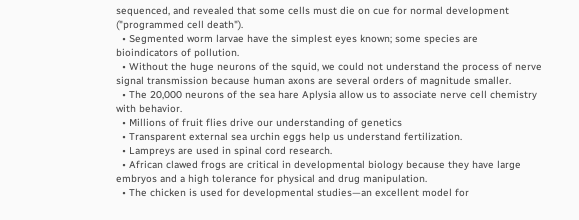sequenced, and revealed that some cells must die on cue for normal development ("programmed cell death").
  • Segmented worm larvae have the simplest eyes known; some species are bioindicators of pollution.
  • Without the huge neurons of the squid, we could not understand the process of nerve signal transmission because human axons are several orders of magnitude smaller.
  • The 20,000 neurons of the sea hare Aplysia allow us to associate nerve cell chemistry with behavior.
  • Millions of fruit flies drive our understanding of genetics
  • Transparent external sea urchin eggs help us understand fertilization.
  • Lampreys are used in spinal cord research.
  • African clawed frogs are critical in developmental biology because they have large embryos and a high tolerance for physical and drug manipulation.
  • The chicken is used for developmental studies—an excellent model for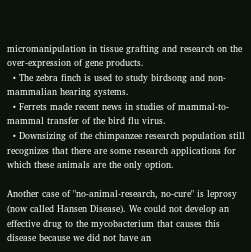micromanipulation in tissue grafting and research on the over-expression of gene products.
  • The zebra finch is used to study birdsong and non-mammalian hearing systems.
  • Ferrets made recent news in studies of mammal-to-mammal transfer of the bird flu virus.
  • Downsizing of the chimpanzee research population still recognizes that there are some research applications for which these animals are the only option.

Another case of "no-animal-research, no-cure" is leprosy (now called Hansen Disease). We could not develop an effective drug to the mycobacterium that causes this disease because we did not have an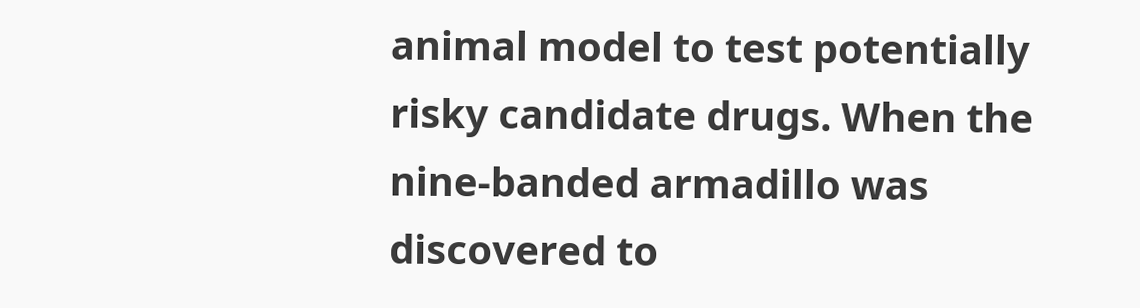animal model to test potentially risky candidate drugs. When the nine-banded armadillo was discovered to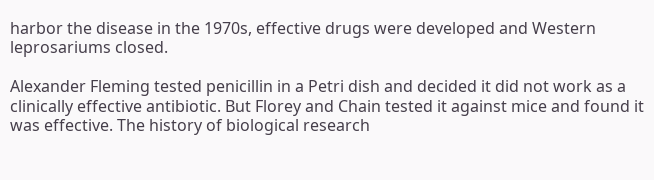harbor the disease in the 1970s, effective drugs were developed and Western leprosariums closed.

Alexander Fleming tested penicillin in a Petri dish and decided it did not work as a clinically effective antibiotic. But Florey and Chain tested it against mice and found it was effective. The history of biological research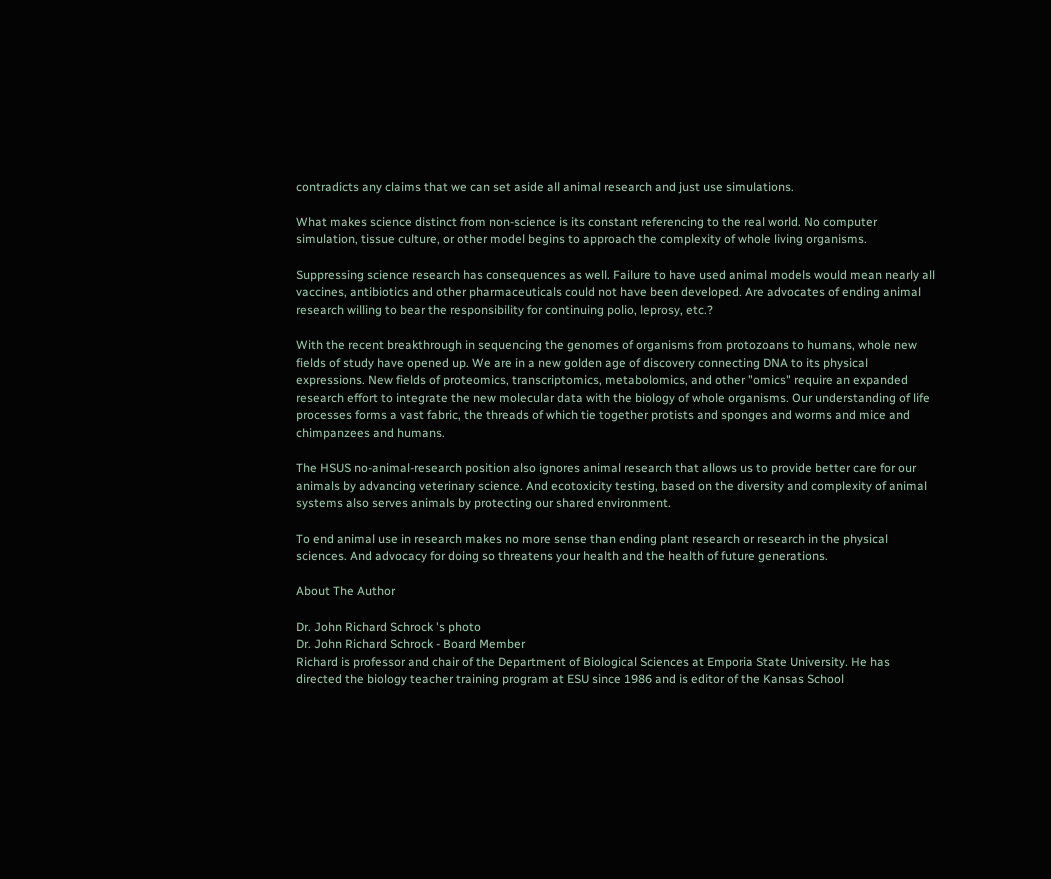contradicts any claims that we can set aside all animal research and just use simulations.

What makes science distinct from non-science is its constant referencing to the real world. No computer simulation, tissue culture, or other model begins to approach the complexity of whole living organisms.

Suppressing science research has consequences as well. Failure to have used animal models would mean nearly all vaccines, antibiotics and other pharmaceuticals could not have been developed. Are advocates of ending animal research willing to bear the responsibility for continuing polio, leprosy, etc.?

With the recent breakthrough in sequencing the genomes of organisms from protozoans to humans, whole new fields of study have opened up. We are in a new golden age of discovery connecting DNA to its physical expressions. New fields of proteomics, transcriptomics, metabolomics, and other "omics" require an expanded research effort to integrate the new molecular data with the biology of whole organisms. Our understanding of life processes forms a vast fabric, the threads of which tie together protists and sponges and worms and mice and chimpanzees and humans.

The HSUS no-animal-research position also ignores animal research that allows us to provide better care for our animals by advancing veterinary science. And ecotoxicity testing, based on the diversity and complexity of animal systems also serves animals by protecting our shared environment.

To end animal use in research makes no more sense than ending plant research or research in the physical sciences. And advocacy for doing so threatens your health and the health of future generations.

About The Author

Dr. John Richard Schrock 's photo
Dr. John Richard Schrock - Board Member
Richard is professor and chair of the Department of Biological Sciences at Emporia State University. He has directed the biology teacher training program at ESU since 1986 and is editor of the Kansas School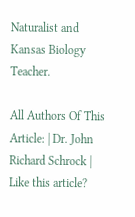Naturalist and Kansas Biology Teacher.

All Authors Of This Article: | Dr. John Richard Schrock |
Like this article?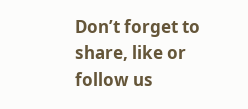Don’t forget to share, like or follow us